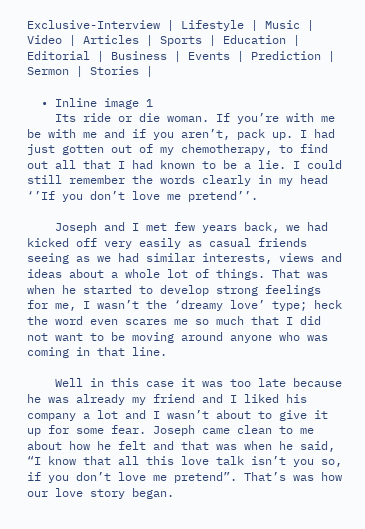Exclusive-Interview | Lifestyle | Music | Video | Articles | Sports | Education | Editorial | Business | Events | Prediction | Sermon | Stories |

  • Inline image 1
    Its ride or die woman. If you’re with me be with me and if you aren’t, pack up. I had just gotten out of my chemotherapy, to find out all that I had known to be a lie. I could still remember the words clearly in my head ‘’If you don’t love me pretend’’.

    Joseph and I met few years back, we had kicked off very easily as casual friends seeing as we had similar interests, views and ideas about a whole lot of things. That was when he started to develop strong feelings for me, I wasn’t the ‘dreamy love’ type; heck the word even scares me so much that I did not want to be moving around anyone who was coming in that line.

    Well in this case it was too late because he was already my friend and I liked his company a lot and I wasn’t about to give it up for some fear. Joseph came clean to me about how he felt and that was when he said, “I know that all this love talk isn’t you so, if you don’t love me pretend”. That’s was how our love story began.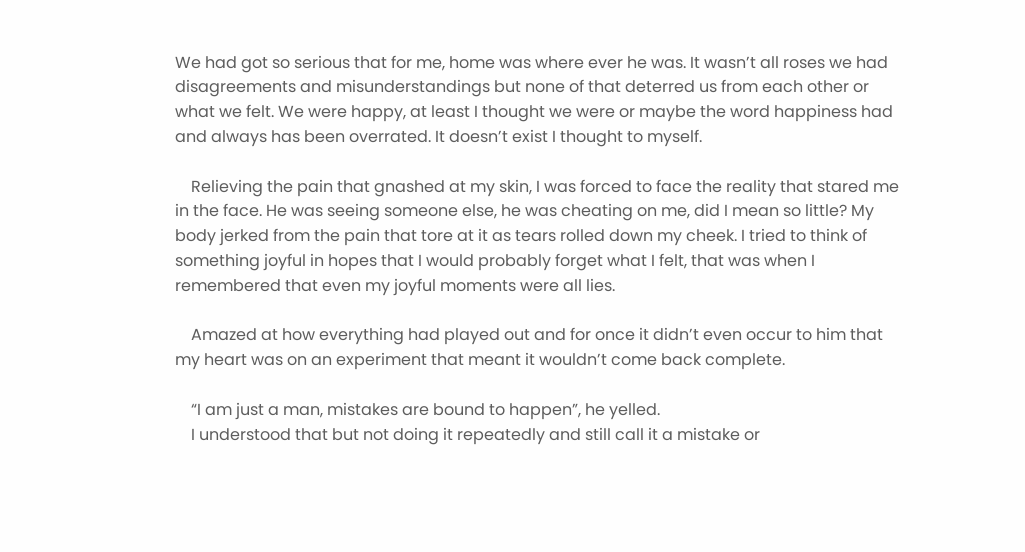We had got so serious that for me, home was where ever he was. It wasn’t all roses we had disagreements and misunderstandings but none of that deterred us from each other or what we felt. We were happy, at least I thought we were or maybe the word happiness had and always has been overrated. It doesn’t exist I thought to myself.

    Relieving the pain that gnashed at my skin, I was forced to face the reality that stared me in the face. He was seeing someone else, he was cheating on me, did I mean so little? My body jerked from the pain that tore at it as tears rolled down my cheek. I tried to think of something joyful in hopes that I would probably forget what I felt, that was when I remembered that even my joyful moments were all lies.

    Amazed at how everything had played out and for once it didn’t even occur to him that my heart was on an experiment that meant it wouldn’t come back complete.

    “I am just a man, mistakes are bound to happen”, he yelled.
    I understood that but not doing it repeatedly and still call it a mistake or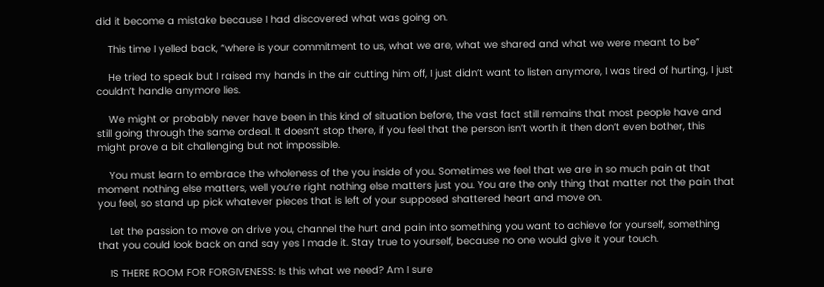did it become a mistake because I had discovered what was going on.

    This time I yelled back, “where is your commitment to us, what we are, what we shared and what we were meant to be”

    He tried to speak but I raised my hands in the air cutting him off, I just didn’t want to listen anymore, I was tired of hurting, I just couldn’t handle anymore lies.

    We might or probably never have been in this kind of situation before, the vast fact still remains that most people have and still going through the same ordeal. It doesn’t stop there, if you feel that the person isn’t worth it then don’t even bother, this might prove a bit challenging but not impossible.

    You must learn to embrace the wholeness of the you inside of you. Sometimes we feel that we are in so much pain at that moment nothing else matters, well you’re right nothing else matters just you. You are the only thing that matter not the pain that you feel, so stand up pick whatever pieces that is left of your supposed shattered heart and move on.

    Let the passion to move on drive you, channel the hurt and pain into something you want to achieve for yourself, something that you could look back on and say yes I made it. Stay true to yourself, because no one would give it your touch.

    IS THERE ROOM FOR FORGIVENESS: Is this what we need? Am I sure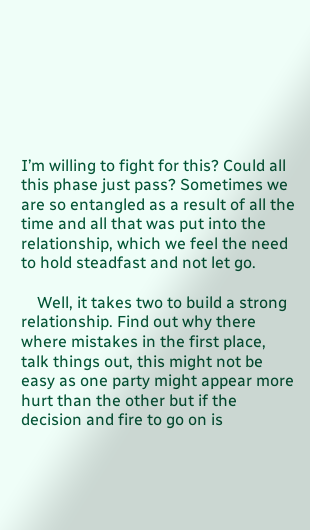I’m willing to fight for this? Could all this phase just pass? Sometimes we are so entangled as a result of all the time and all that was put into the relationship, which we feel the need to hold steadfast and not let go.

    Well, it takes two to build a strong relationship. Find out why there where mistakes in the first place, talk things out, this might not be easy as one party might appear more hurt than the other but if the decision and fire to go on is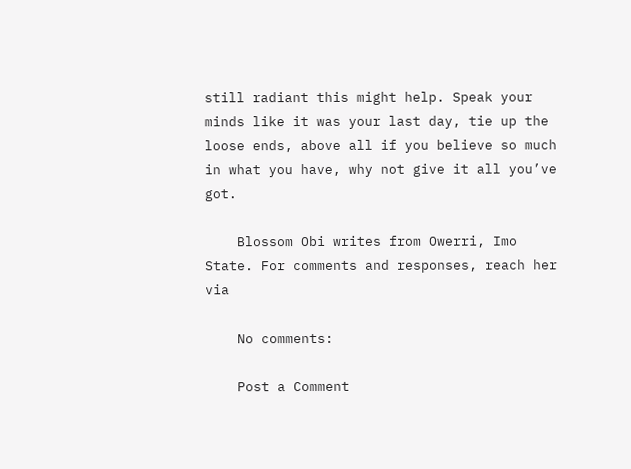still radiant this might help. Speak your minds like it was your last day, tie up the loose ends, above all if you believe so much in what you have, why not give it all you’ve got.

    Blossom Obi writes from Owerri, Imo State. For comments and responses, reach her via

    No comments:

    Post a Comment